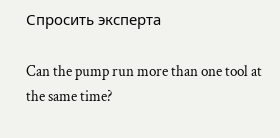Спросить эксперта

Can the pump run more than one tool at the same time?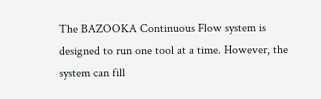The BAZOOKA Continuous Flow system is designed to run one tool at a time. However, the system can fill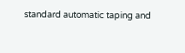standard automatic taping and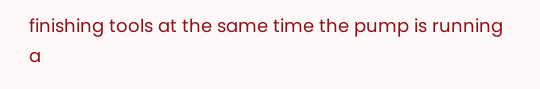finishing tools at the same time the pump is running a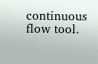continuous flow tool.